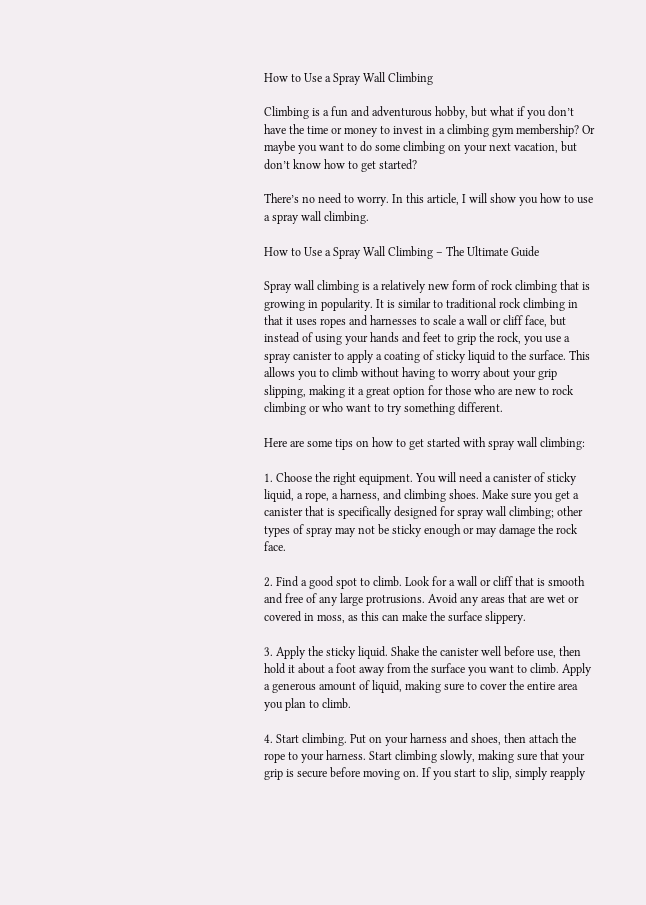How to Use a Spray Wall Climbing

Climbing is a fun and adventurous hobby, but what if you don’t have the time or money to invest in a climbing gym membership? Or maybe you want to do some climbing on your next vacation, but don’t know how to get started?

There’s no need to worry. In this article, I will show you how to use a spray wall climbing.

How to Use a Spray Wall Climbing – The Ultimate Guide

Spray wall climbing is a relatively new form of rock climbing that is growing in popularity. It is similar to traditional rock climbing in that it uses ropes and harnesses to scale a wall or cliff face, but instead of using your hands and feet to grip the rock, you use a spray canister to apply a coating of sticky liquid to the surface. This allows you to climb without having to worry about your grip slipping, making it a great option for those who are new to rock climbing or who want to try something different.

Here are some tips on how to get started with spray wall climbing:

1. Choose the right equipment. You will need a canister of sticky liquid, a rope, a harness, and climbing shoes. Make sure you get a canister that is specifically designed for spray wall climbing; other types of spray may not be sticky enough or may damage the rock face.

2. Find a good spot to climb. Look for a wall or cliff that is smooth and free of any large protrusions. Avoid any areas that are wet or covered in moss, as this can make the surface slippery.

3. Apply the sticky liquid. Shake the canister well before use, then hold it about a foot away from the surface you want to climb. Apply a generous amount of liquid, making sure to cover the entire area you plan to climb.

4. Start climbing. Put on your harness and shoes, then attach the rope to your harness. Start climbing slowly, making sure that your grip is secure before moving on. If you start to slip, simply reapply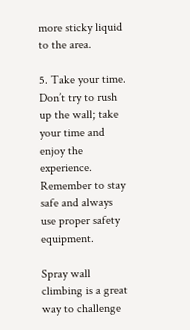more sticky liquid to the area.

5. Take your time. Don’t try to rush up the wall; take your time and enjoy the experience. Remember to stay safe and always use proper safety equipment.

Spray wall climbing is a great way to challenge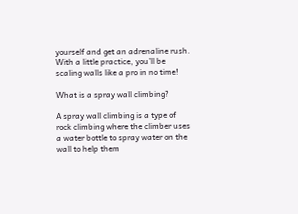yourself and get an adrenaline rush. With a little practice, you’ll be scaling walls like a pro in no time!

What is a spray wall climbing?

A spray wall climbing is a type of rock climbing where the climber uses a water bottle to spray water on the wall to help them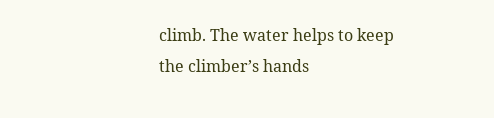climb. The water helps to keep the climber’s hands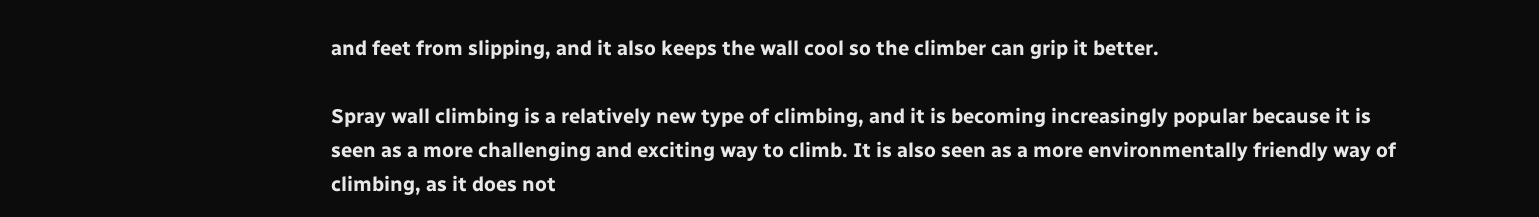and feet from slipping, and it also keeps the wall cool so the climber can grip it better.

Spray wall climbing is a relatively new type of climbing, and it is becoming increasingly popular because it is seen as a more challenging and exciting way to climb. It is also seen as a more environmentally friendly way of climbing, as it does not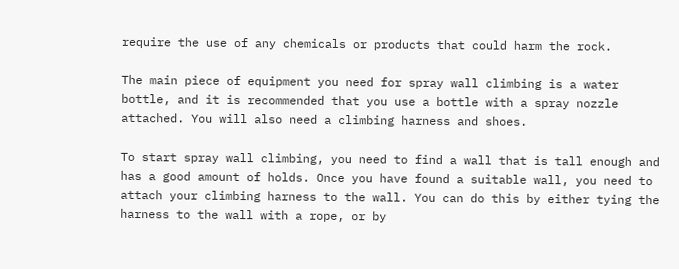require the use of any chemicals or products that could harm the rock.

The main piece of equipment you need for spray wall climbing is a water bottle, and it is recommended that you use a bottle with a spray nozzle attached. You will also need a climbing harness and shoes.

To start spray wall climbing, you need to find a wall that is tall enough and has a good amount of holds. Once you have found a suitable wall, you need to attach your climbing harness to the wall. You can do this by either tying the harness to the wall with a rope, or by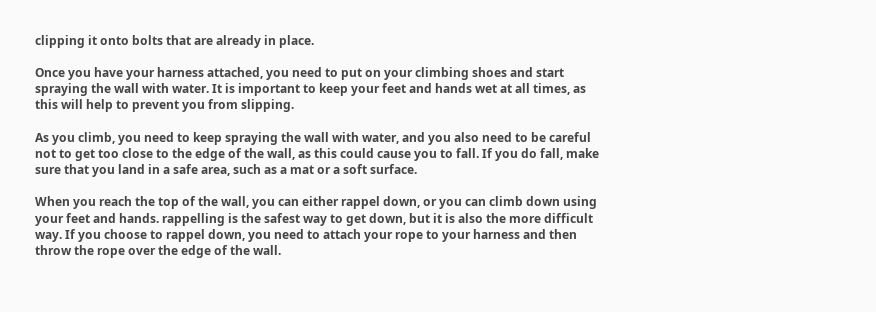clipping it onto bolts that are already in place.

Once you have your harness attached, you need to put on your climbing shoes and start spraying the wall with water. It is important to keep your feet and hands wet at all times, as this will help to prevent you from slipping.

As you climb, you need to keep spraying the wall with water, and you also need to be careful not to get too close to the edge of the wall, as this could cause you to fall. If you do fall, make sure that you land in a safe area, such as a mat or a soft surface.

When you reach the top of the wall, you can either rappel down, or you can climb down using your feet and hands. rappelling is the safest way to get down, but it is also the more difficult way. If you choose to rappel down, you need to attach your rope to your harness and then throw the rope over the edge of the wall.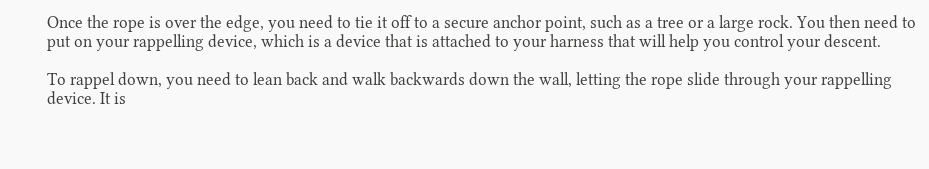Once the rope is over the edge, you need to tie it off to a secure anchor point, such as a tree or a large rock. You then need to put on your rappelling device, which is a device that is attached to your harness that will help you control your descent.

To rappel down, you need to lean back and walk backwards down the wall, letting the rope slide through your rappelling device. It is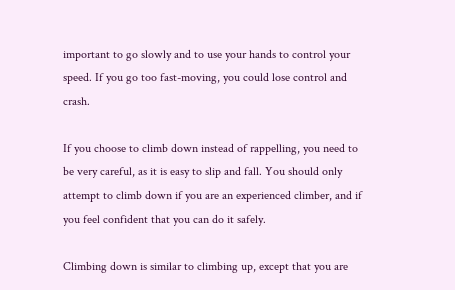important to go slowly and to use your hands to control your speed. If you go too fast-moving, you could lose control and crash.

If you choose to climb down instead of rappelling, you need to be very careful, as it is easy to slip and fall. You should only attempt to climb down if you are an experienced climber, and if you feel confident that you can do it safely.

Climbing down is similar to climbing up, except that you are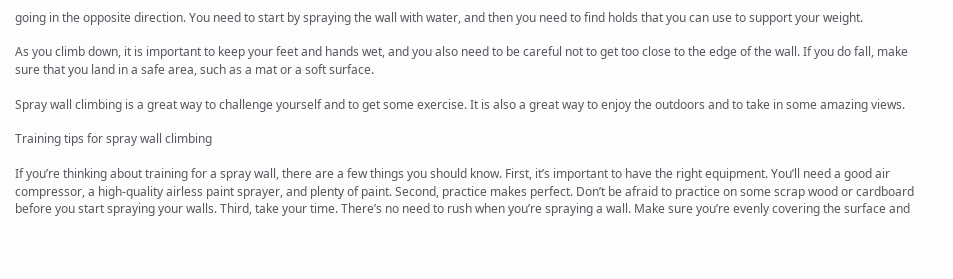going in the opposite direction. You need to start by spraying the wall with water, and then you need to find holds that you can use to support your weight.

As you climb down, it is important to keep your feet and hands wet, and you also need to be careful not to get too close to the edge of the wall. If you do fall, make sure that you land in a safe area, such as a mat or a soft surface.

Spray wall climbing is a great way to challenge yourself and to get some exercise. It is also a great way to enjoy the outdoors and to take in some amazing views.

Training tips for spray wall climbing

If you’re thinking about training for a spray wall, there are a few things you should know. First, it’s important to have the right equipment. You’ll need a good air compressor, a high-quality airless paint sprayer, and plenty of paint. Second, practice makes perfect. Don’t be afraid to practice on some scrap wood or cardboard before you start spraying your walls. Third, take your time. There’s no need to rush when you’re spraying a wall. Make sure you’re evenly covering the surface and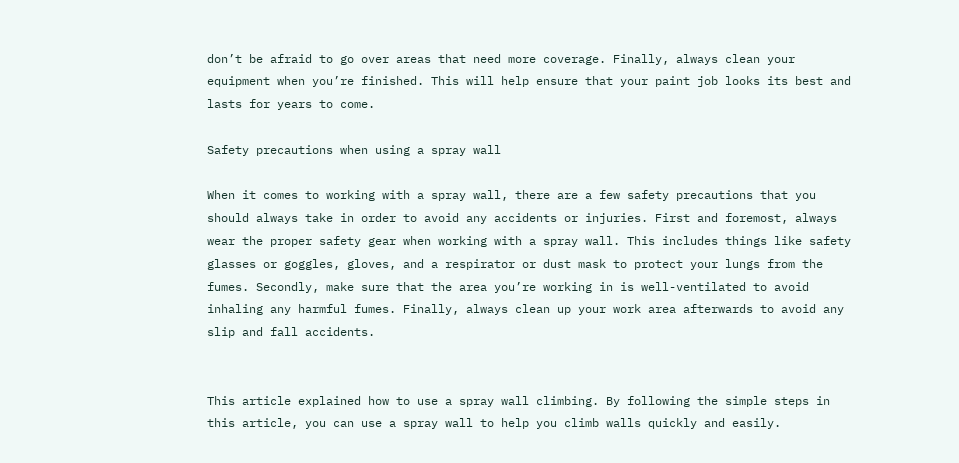don’t be afraid to go over areas that need more coverage. Finally, always clean your equipment when you’re finished. This will help ensure that your paint job looks its best and lasts for years to come.

Safety precautions when using a spray wall

When it comes to working with a spray wall, there are a few safety precautions that you should always take in order to avoid any accidents or injuries. First and foremost, always wear the proper safety gear when working with a spray wall. This includes things like safety glasses or goggles, gloves, and a respirator or dust mask to protect your lungs from the fumes. Secondly, make sure that the area you’re working in is well-ventilated to avoid inhaling any harmful fumes. Finally, always clean up your work area afterwards to avoid any slip and fall accidents.


This article explained how to use a spray wall climbing. By following the simple steps in this article, you can use a spray wall to help you climb walls quickly and easily.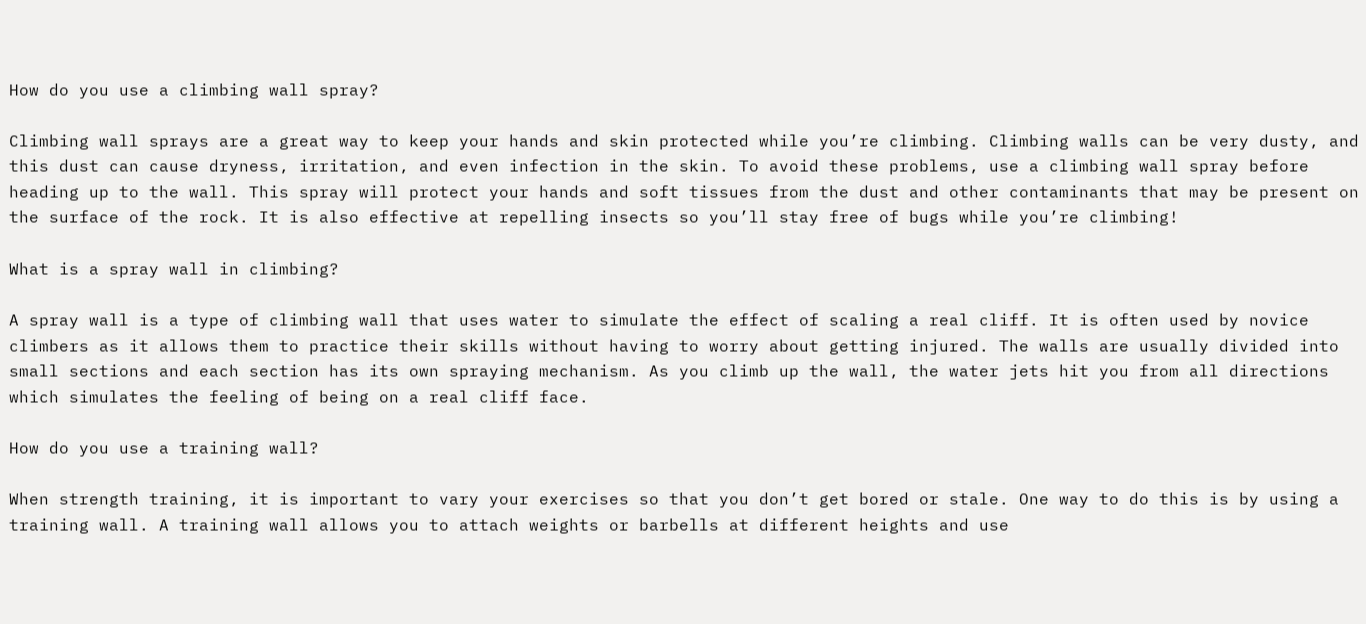How do you use a climbing wall spray?

Climbing wall sprays are a great way to keep your hands and skin protected while you’re climbing. Climbing walls can be very dusty, and this dust can cause dryness, irritation, and even infection in the skin. To avoid these problems, use a climbing wall spray before heading up to the wall. This spray will protect your hands and soft tissues from the dust and other contaminants that may be present on the surface of the rock. It is also effective at repelling insects so you’ll stay free of bugs while you’re climbing!

What is a spray wall in climbing?

A spray wall is a type of climbing wall that uses water to simulate the effect of scaling a real cliff. It is often used by novice climbers as it allows them to practice their skills without having to worry about getting injured. The walls are usually divided into small sections and each section has its own spraying mechanism. As you climb up the wall, the water jets hit you from all directions which simulates the feeling of being on a real cliff face.

How do you use a training wall?

When strength training, it is important to vary your exercises so that you don’t get bored or stale. One way to do this is by using a training wall. A training wall allows you to attach weights or barbells at different heights and use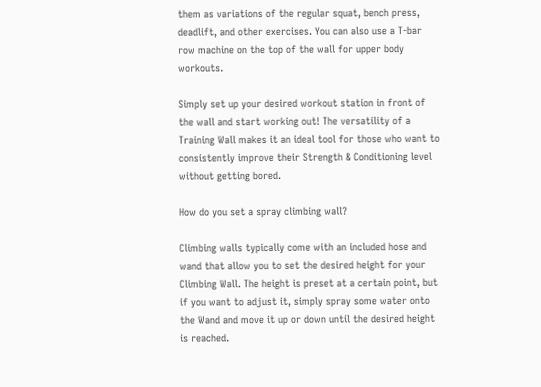them as variations of the regular squat, bench press, deadlift, and other exercises. You can also use a T-bar row machine on the top of the wall for upper body workouts.

Simply set up your desired workout station in front of the wall and start working out! The versatility of a Training Wall makes it an ideal tool for those who want to consistently improve their Strength & Conditioning level without getting bored.

How do you set a spray climbing wall?

Climbing walls typically come with an included hose and wand that allow you to set the desired height for your Climbing Wall. The height is preset at a certain point, but if you want to adjust it, simply spray some water onto the Wand and move it up or down until the desired height is reached.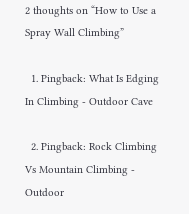2 thoughts on “How to Use a Spray Wall Climbing”

  1. Pingback: What Is Edging In Climbing - Outdoor Cave

  2. Pingback: Rock Climbing Vs Mountain Climbing - Outdoor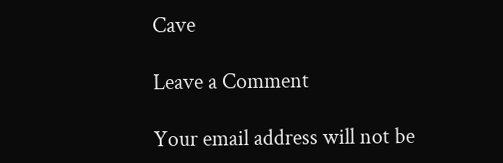Cave

Leave a Comment

Your email address will not be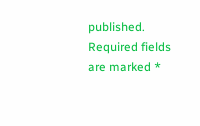published. Required fields are marked *